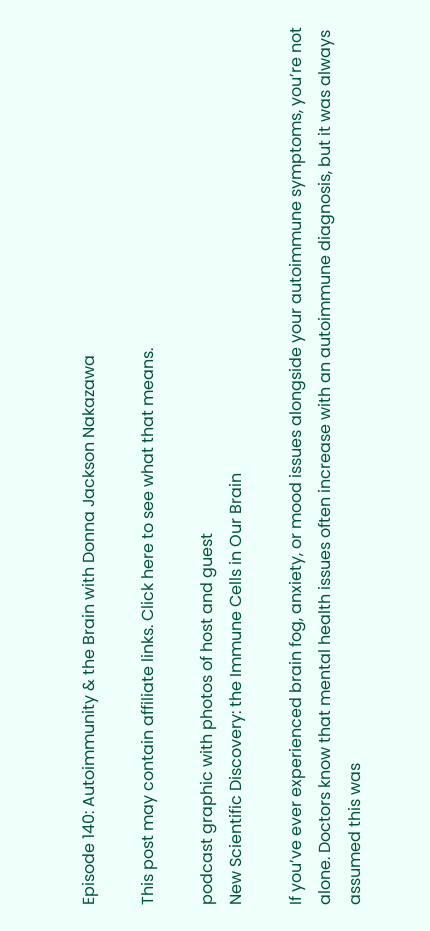Episode 140: Autoimmunity & the Brain with Donna Jackson Nakazawa

This post may contain affiliate links. Click here to see what that means.

podcast graphic with photos of host and guest
New Scientific Discovery: the Immune Cells in Our Brain

If you’ve ever experienced brain fog, anxiety, or mood issues alongside your autoimmune symptoms, you’re not alone. Doctors know that mental health issues often increase with an autoimmune diagnosis, but it was always assumed this was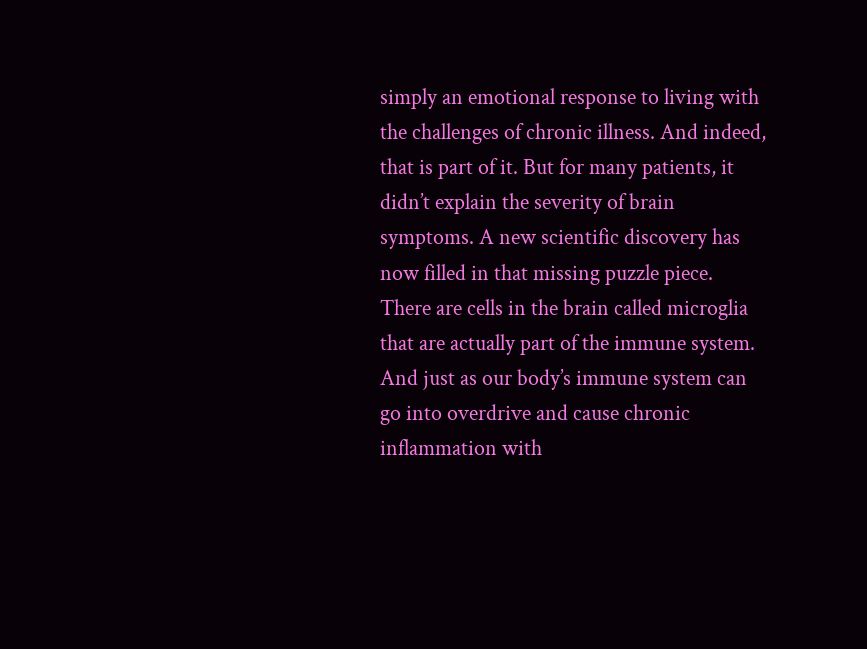simply an emotional response to living with the challenges of chronic illness. And indeed, that is part of it. But for many patients, it didn’t explain the severity of brain symptoms. A new scientific discovery has now filled in that missing puzzle piece. There are cells in the brain called microglia that are actually part of the immune system. And just as our body’s immune system can go into overdrive and cause chronic inflammation with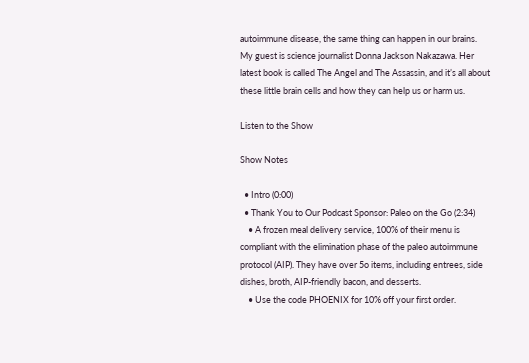autoimmune disease, the same thing can happen in our brains. My guest is science journalist Donna Jackson Nakazawa. Her latest book is called The Angel and The Assassin, and it’s all about these little brain cells and how they can help us or harm us.

Listen to the Show

Show Notes

  • Intro (0:00)
  • Thank You to Our Podcast Sponsor: Paleo on the Go (2:34)
    • A frozen meal delivery service, 100% of their menu is compliant with the elimination phase of the paleo autoimmune protocol (AIP). They have over 5o items, including entrees, side dishes, broth, AIP-friendly bacon, and desserts.
    • Use the code PHOENIX for 10% off your first order.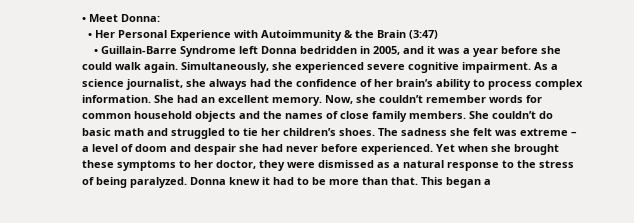• Meet Donna:
  • Her Personal Experience with Autoimmunity & the Brain (3:47)
    • Guillain-Barre Syndrome left Donna bedridden in 2005, and it was a year before she could walk again. Simultaneously, she experienced severe cognitive impairment. As a science journalist, she always had the confidence of her brain’s ability to process complex information. She had an excellent memory. Now, she couldn’t remember words for common household objects and the names of close family members. She couldn’t do basic math and struggled to tie her children’s shoes. The sadness she felt was extreme – a level of doom and despair she had never before experienced. Yet when she brought these symptoms to her doctor, they were dismissed as a natural response to the stress of being paralyzed. Donna knew it had to be more than that. This began a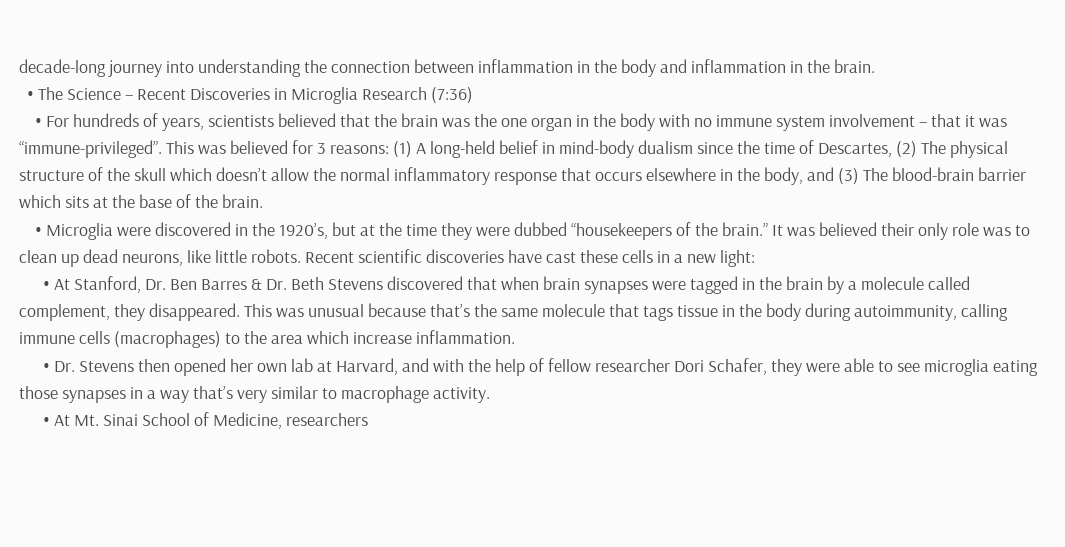decade-long journey into understanding the connection between inflammation in the body and inflammation in the brain.
  • The Science – Recent Discoveries in Microglia Research (7:36)
    • For hundreds of years, scientists believed that the brain was the one organ in the body with no immune system involvement – that it was “immune-privileged”. This was believed for 3 reasons: (1) A long-held belief in mind-body dualism since the time of Descartes, (2) The physical structure of the skull which doesn’t allow the normal inflammatory response that occurs elsewhere in the body, and (3) The blood-brain barrier which sits at the base of the brain.
    • Microglia were discovered in the 1920’s, but at the time they were dubbed “housekeepers of the brain.” It was believed their only role was to clean up dead neurons, like little robots. Recent scientific discoveries have cast these cells in a new light:
      • At Stanford, Dr. Ben Barres & Dr. Beth Stevens discovered that when brain synapses were tagged in the brain by a molecule called complement, they disappeared. This was unusual because that’s the same molecule that tags tissue in the body during autoimmunity, calling immune cells (macrophages) to the area which increase inflammation.
      • Dr. Stevens then opened her own lab at Harvard, and with the help of fellow researcher Dori Schafer, they were able to see microglia eating those synapses in a way that’s very similar to macrophage activity.
      • At Mt. Sinai School of Medicine, researchers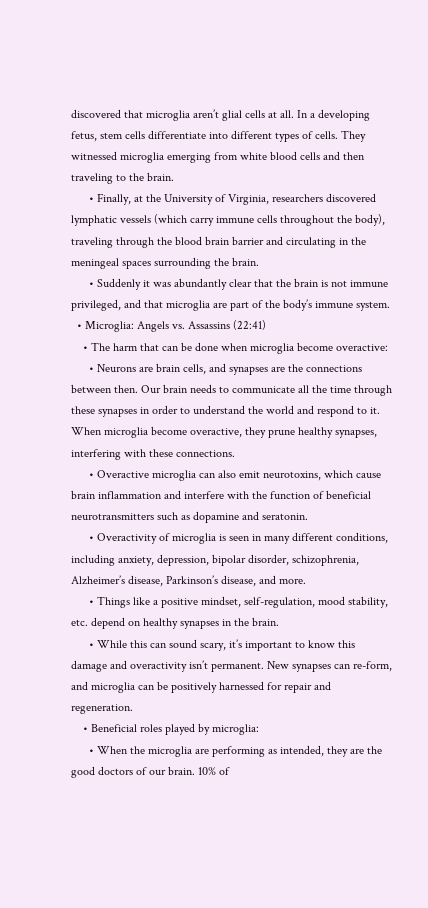discovered that microglia aren’t glial cells at all. In a developing fetus, stem cells differentiate into different types of cells. They witnessed microglia emerging from white blood cells and then traveling to the brain.
      • Finally, at the University of Virginia, researchers discovered lymphatic vessels (which carry immune cells throughout the body), traveling through the blood brain barrier and circulating in the meningeal spaces surrounding the brain.
      • Suddenly it was abundantly clear that the brain is not immune privileged, and that microglia are part of the body’s immune system.
  • Microglia: Angels vs. Assassins (22:41)
    • The harm that can be done when microglia become overactive:
      • Neurons are brain cells, and synapses are the connections between then. Our brain needs to communicate all the time through these synapses in order to understand the world and respond to it. When microglia become overactive, they prune healthy synapses, interfering with these connections.
      • Overactive microglia can also emit neurotoxins, which cause brain inflammation and interfere with the function of beneficial neurotransmitters such as dopamine and seratonin.
      • Overactivity of microglia is seen in many different conditions, including anxiety, depression, bipolar disorder, schizophrenia, Alzheimer’s disease, Parkinson’s disease, and more.
      • Things like a positive mindset, self-regulation, mood stability, etc. depend on healthy synapses in the brain.
      • While this can sound scary, it’s important to know this damage and overactivity isn’t permanent. New synapses can re-form, and microglia can be positively harnessed for repair and regeneration.
    • Beneficial roles played by microglia:
      • When the microglia are performing as intended, they are the good doctors of our brain. 10% of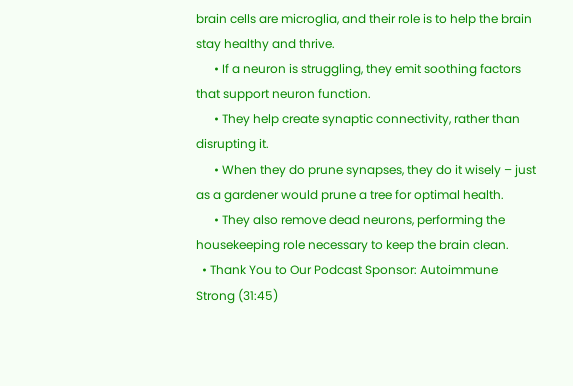brain cells are microglia, and their role is to help the brain stay healthy and thrive.
      • If a neuron is struggling, they emit soothing factors that support neuron function.
      • They help create synaptic connectivity, rather than disrupting it.
      • When they do prune synapses, they do it wisely – just as a gardener would prune a tree for optimal health.
      • They also remove dead neurons, performing the housekeeping role necessary to keep the brain clean.
  • Thank You to Our Podcast Sponsor: Autoimmune Strong (31:45)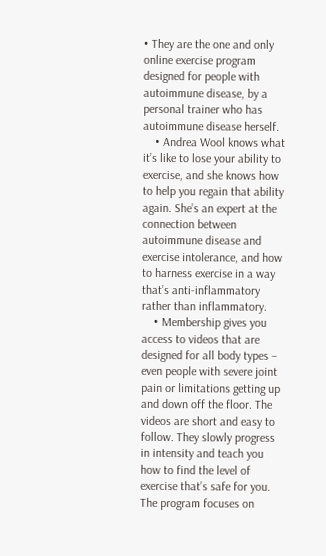• They are the one and only online exercise program designed for people with autoimmune disease, by a personal trainer who has autoimmune disease herself.
    • Andrea Wool knows what it’s like to lose your ability to exercise, and she knows how to help you regain that ability again. She’s an expert at the connection between autoimmune disease and exercise intolerance, and how to harness exercise in a way that’s anti-inflammatory rather than inflammatory.
    • Membership gives you access to videos that are designed for all body types – even people with severe joint pain or limitations getting up and down off the floor. The videos are short and easy to follow. They slowly progress in intensity and teach you how to find the level of exercise that’s safe for you. The program focuses on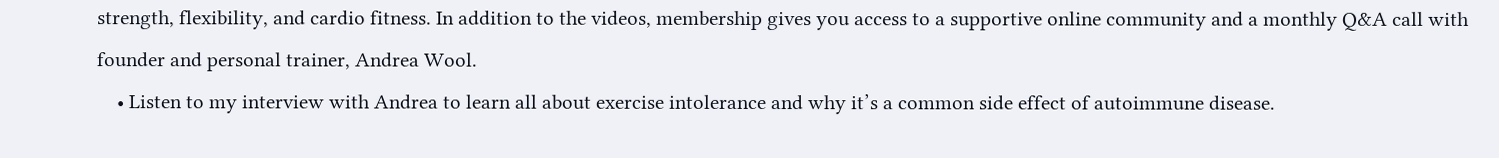strength, flexibility, and cardio fitness. In addition to the videos, membership gives you access to a supportive online community and a monthly Q&A call with founder and personal trainer, Andrea Wool.
    • Listen to my interview with Andrea to learn all about exercise intolerance and why it’s a common side effect of autoimmune disease.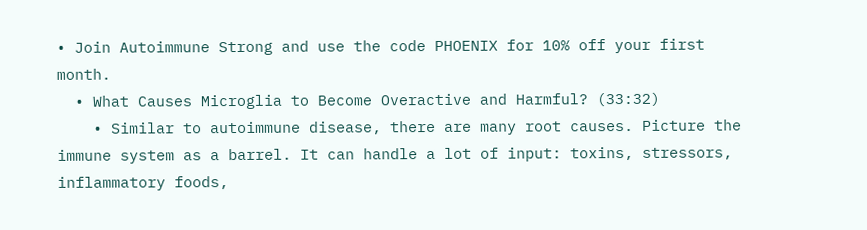• Join Autoimmune Strong and use the code PHOENIX for 10% off your first month.
  • What Causes Microglia to Become Overactive and Harmful? (33:32)
    • Similar to autoimmune disease, there are many root causes. Picture the immune system as a barrel. It can handle a lot of input: toxins, stressors, inflammatory foods,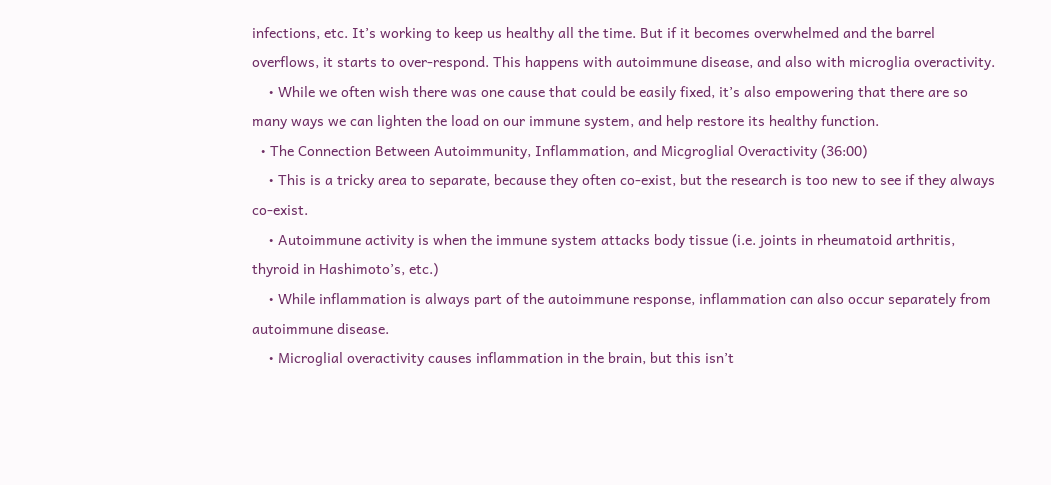infections, etc. It’s working to keep us healthy all the time. But if it becomes overwhelmed and the barrel overflows, it starts to over-respond. This happens with autoimmune disease, and also with microglia overactivity.
    • While we often wish there was one cause that could be easily fixed, it’s also empowering that there are so many ways we can lighten the load on our immune system, and help restore its healthy function.
  • The Connection Between Autoimmunity, Inflammation, and Micgroglial Overactivity (36:00)
    • This is a tricky area to separate, because they often co-exist, but the research is too new to see if they always co-exist.
    • Autoimmune activity is when the immune system attacks body tissue (i.e. joints in rheumatoid arthritis, thyroid in Hashimoto’s, etc.)
    • While inflammation is always part of the autoimmune response, inflammation can also occur separately from autoimmune disease.
    • Microglial overactivity causes inflammation in the brain, but this isn’t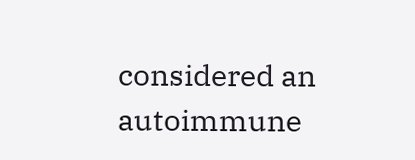considered an autoimmune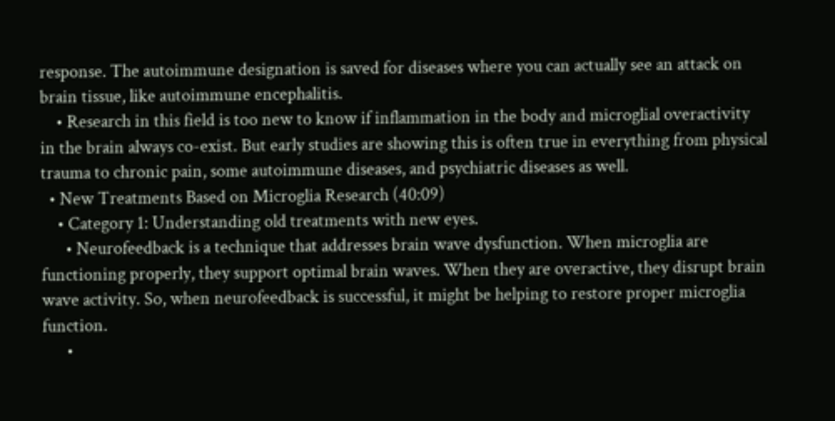response. The autoimmune designation is saved for diseases where you can actually see an attack on brain tissue, like autoimmune encephalitis.
    • Research in this field is too new to know if inflammation in the body and microglial overactivity in the brain always co-exist. But early studies are showing this is often true in everything from physical trauma to chronic pain, some autoimmune diseases, and psychiatric diseases as well.
  • New Treatments Based on Microglia Research (40:09)
    • Category 1: Understanding old treatments with new eyes.
      • Neurofeedback is a technique that addresses brain wave dysfunction. When microglia are functioning properly, they support optimal brain waves. When they are overactive, they disrupt brain wave activity. So, when neurofeedback is successful, it might be helping to restore proper microglia function.
      •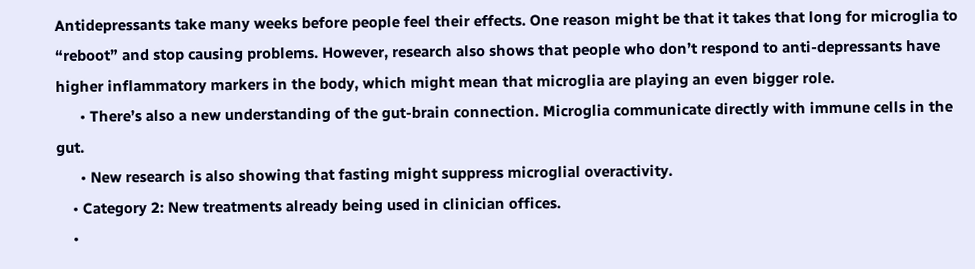Antidepressants take many weeks before people feel their effects. One reason might be that it takes that long for microglia to “reboot” and stop causing problems. However, research also shows that people who don’t respond to anti-depressants have higher inflammatory markers in the body, which might mean that microglia are playing an even bigger role.
      • There’s also a new understanding of the gut-brain connection. Microglia communicate directly with immune cells in the gut.
      • New research is also showing that fasting might suppress microglial overactivity.
    • Category 2: New treatments already being used in clinician offices.
    •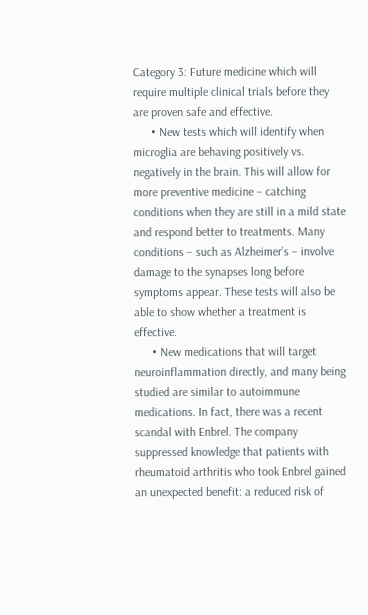Category 3: Future medicine which will require multiple clinical trials before they are proven safe and effective.
      • New tests which will identify when microglia are behaving positively vs. negatively in the brain. This will allow for more preventive medicine – catching conditions when they are still in a mild state and respond better to treatments. Many conditions – such as Alzheimer’s – involve damage to the synapses long before symptoms appear. These tests will also be able to show whether a treatment is effective.
      • New medications that will target neuroinflammation directly, and many being studied are similar to autoimmune medications. In fact, there was a recent scandal with Enbrel. The company suppressed knowledge that patients with rheumatoid arthritis who took Enbrel gained an unexpected benefit: a reduced risk of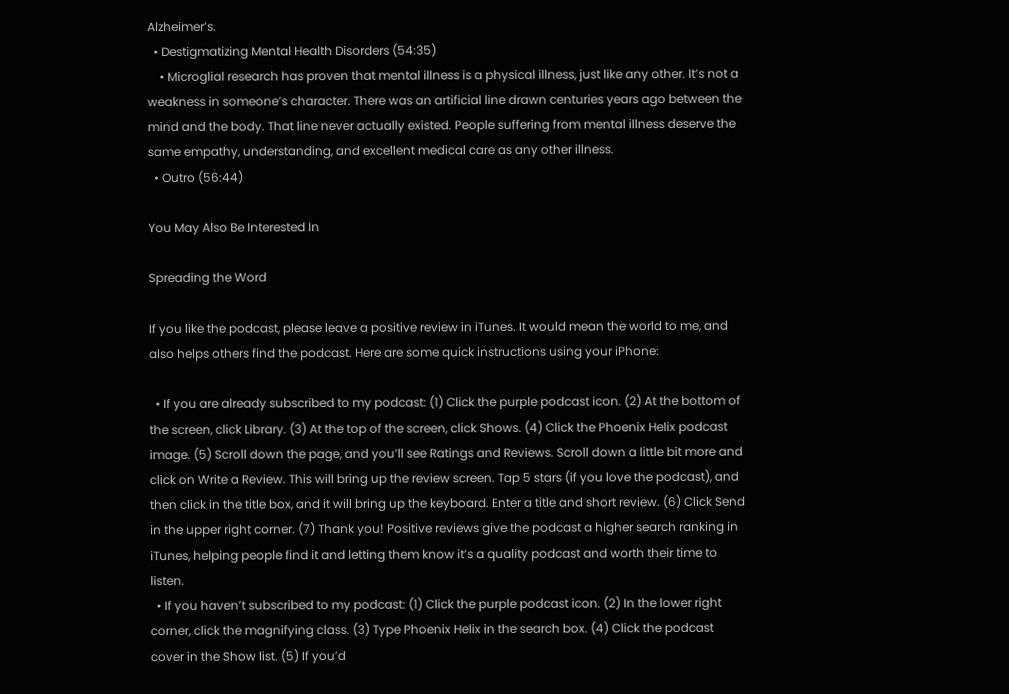Alzheimer’s.
  • Destigmatizing Mental Health Disorders (54:35)
    • Microglial research has proven that mental illness is a physical illness, just like any other. It’s not a weakness in someone’s character. There was an artificial line drawn centuries years ago between the mind and the body. That line never actually existed. People suffering from mental illness deserve the same empathy, understanding, and excellent medical care as any other illness.
  • Outro (56:44)

You May Also Be Interested In

Spreading the Word

If you like the podcast, please leave a positive review in iTunes. It would mean the world to me, and also helps others find the podcast. Here are some quick instructions using your iPhone:

  • If you are already subscribed to my podcast: (1) Click the purple podcast icon. (2) At the bottom of the screen, click Library. (3) At the top of the screen, click Shows. (4) Click the Phoenix Helix podcast image. (5) Scroll down the page, and you’ll see Ratings and Reviews. Scroll down a little bit more and click on Write a Review. This will bring up the review screen. Tap 5 stars (if you love the podcast), and then click in the title box, and it will bring up the keyboard. Enter a title and short review. (6) Click Send in the upper right corner. (7) Thank you! Positive reviews give the podcast a higher search ranking in iTunes, helping people find it and letting them know it’s a quality podcast and worth their time to listen.
  • If you haven’t subscribed to my podcast: (1) Click the purple podcast icon. (2) In the lower right corner, click the magnifying class. (3) Type Phoenix Helix in the search box. (4) Click the podcast cover in the Show list. (5) If you’d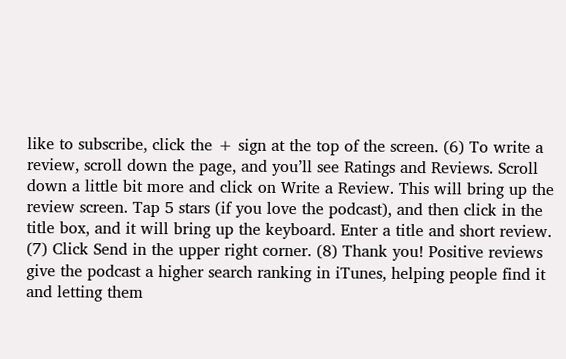like to subscribe, click the + sign at the top of the screen. (6) To write a review, scroll down the page, and you’ll see Ratings and Reviews. Scroll down a little bit more and click on Write a Review. This will bring up the review screen. Tap 5 stars (if you love the podcast), and then click in the title box, and it will bring up the keyboard. Enter a title and short review. (7) Click Send in the upper right corner. (8) Thank you! Positive reviews give the podcast a higher search ranking in iTunes, helping people find it and letting them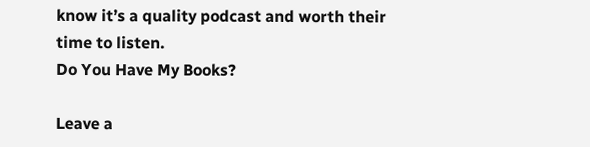know it’s a quality podcast and worth their time to listen.
Do You Have My Books?

Leave a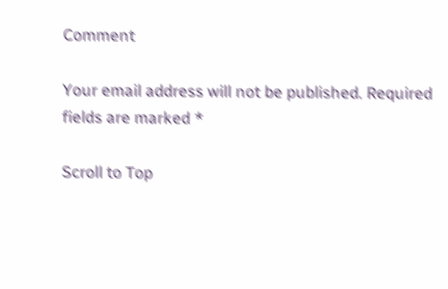Comment

Your email address will not be published. Required fields are marked *

Scroll to Top